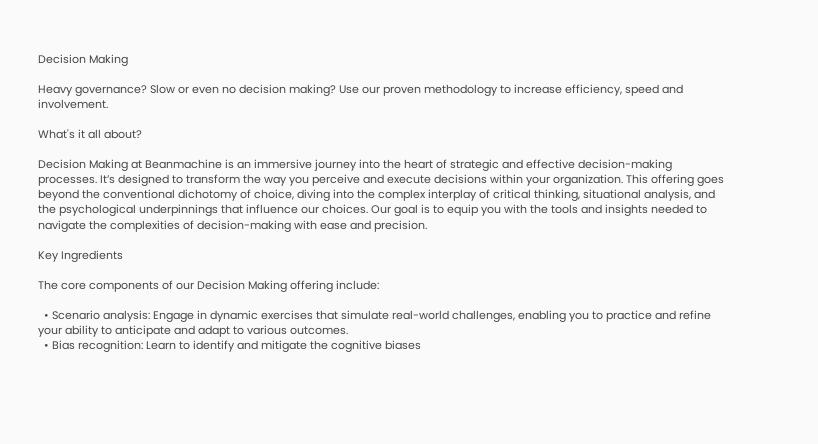Decision Making

Heavy governance? Slow or even no decision making? Use our proven methodology to increase efficiency, speed and involvement.

What's it all about?

Decision Making at Beanmachine is an immersive journey into the heart of strategic and effective decision-making processes. It’s designed to transform the way you perceive and execute decisions within your organization. This offering goes beyond the conventional dichotomy of choice, diving into the complex interplay of critical thinking, situational analysis, and the psychological underpinnings that influence our choices. Our goal is to equip you with the tools and insights needed to navigate the complexities of decision-making with ease and precision.

Key Ingredients

The core components of our Decision Making offering include:

  • Scenario analysis: Engage in dynamic exercises that simulate real-world challenges, enabling you to practice and refine your ability to anticipate and adapt to various outcomes.
  • Bias recognition: Learn to identify and mitigate the cognitive biases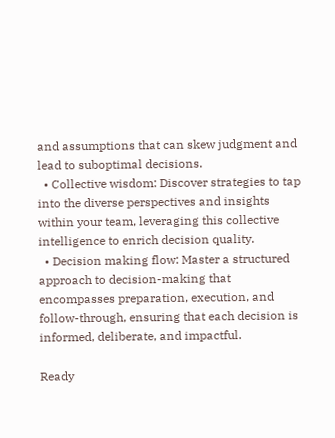and assumptions that can skew judgment and lead to suboptimal decisions.
  • Collective wisdom: Discover strategies to tap into the diverse perspectives and insights within your team, leveraging this collective intelligence to enrich decision quality.
  • Decision making flow: Master a structured approach to decision-making that encompasses preparation, execution, and follow-through, ensuring that each decision is informed, deliberate, and impactful.

Ready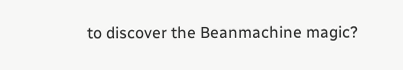to discover the Beanmachine magic?